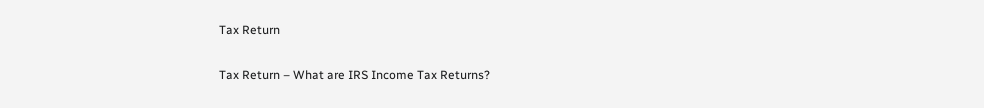Tax Return

Tax Return – What are IRS Income Tax Returns?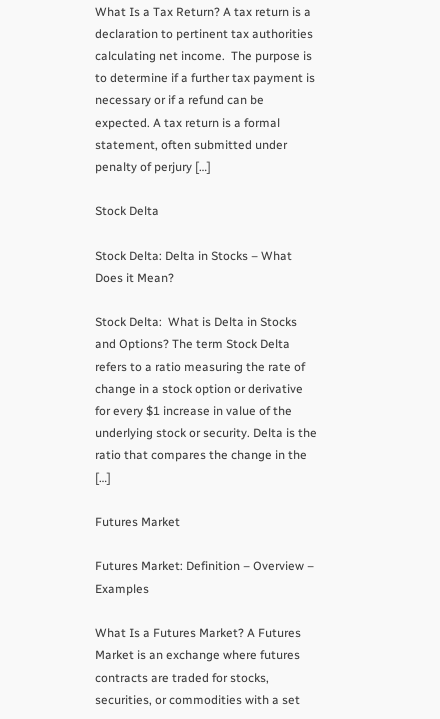What Is a Tax Return? A tax return is a declaration to pertinent tax authorities calculating net income.  The purpose is to determine if a further tax payment is necessary or if a refund can be expected. A tax return is a formal statement, often submitted under penalty of perjury […]

Stock Delta

Stock Delta: Delta in Stocks – What Does it Mean?

Stock Delta:  What is Delta in Stocks and Options? The term Stock Delta refers to a ratio measuring the rate of change in a stock option or derivative for every $1 increase in value of the underlying stock or security. Delta is the ratio that compares the change in the […]

Futures Market

Futures Market: Definition – Overview – Examples

What Is a Futures Market? A Futures Market is an exchange where futures contracts are traded for stocks, securities, or commodities with a set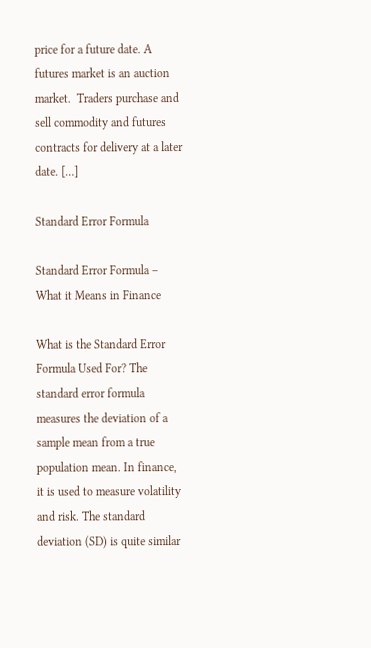price for a future date. A futures market is an auction market.  Traders purchase and sell commodity and futures contracts for delivery at a later date. […]

Standard Error Formula

Standard Error Formula – What it Means in Finance

What is the Standard Error Formula Used For? The standard error formula measures the deviation of a sample mean from a true population mean. In finance, it is used to measure volatility and risk. The standard deviation (SD) is quite similar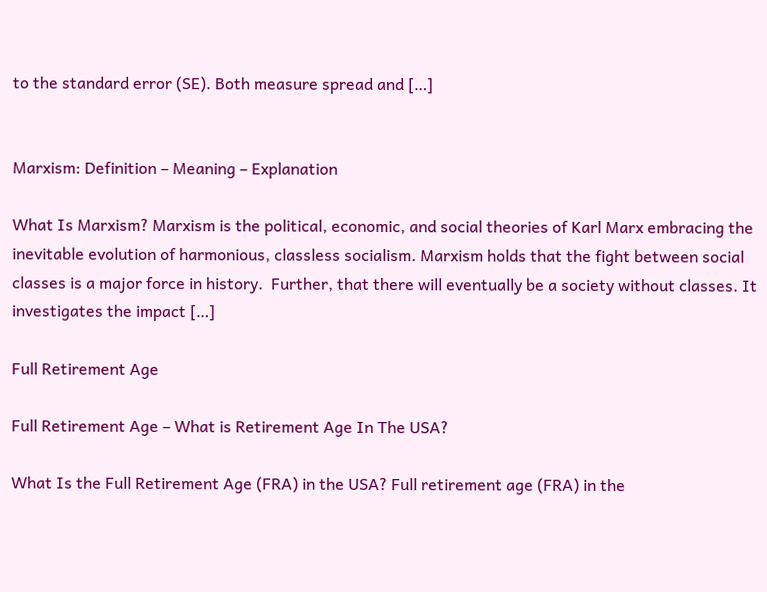to the standard error (SE). Both measure spread and […]


Marxism: Definition – Meaning – Explanation

What Is Marxism? Marxism is the political, economic, and social theories of Karl Marx embracing the inevitable evolution of harmonious, classless socialism. Marxism holds that the fight between social classes is a major force in history.  Further, that there will eventually be a society without classes. It investigates the impact […]

Full Retirement Age

Full Retirement Age – What is Retirement Age In The USA?

What Is the Full Retirement Age (FRA) in the USA? Full retirement age (FRA) in the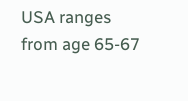USA ranges from age 65-67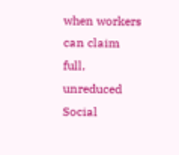when workers can claim full, unreduced Social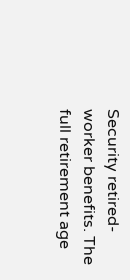Security retired-worker benefits. The full retirement age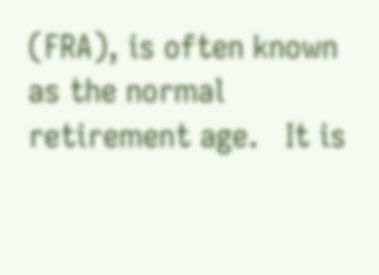(FRA), is often known as the normal retirement age.   It is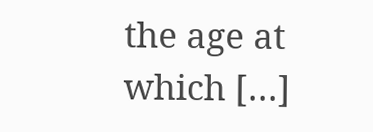the age at which […]